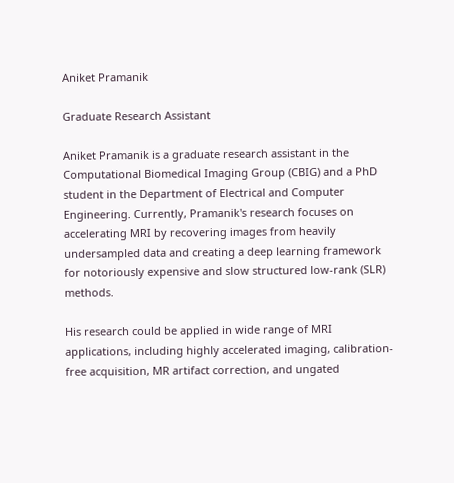Aniket Pramanik

Graduate Research Assistant

Aniket Pramanik is a graduate research assistant in the Computational Biomedical Imaging Group (CBIG) and a PhD student in the Department of Electrical and Computer Engineering. Currently, Pramanik's research focuses on accelerating MRI by recovering images from heavily undersampled data and creating a deep learning framework for notoriously expensive and slow structured low-rank (SLR) methods.

His research could be applied in wide range of MRI applications, including highly accelerated imaging, calibration-free acquisition, MR artifact correction, and ungated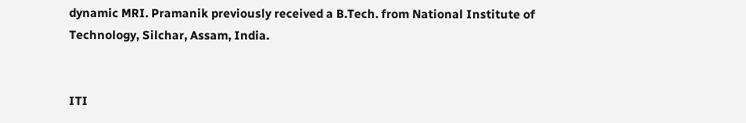dynamic MRI. Pramanik previously received a B.Tech. from National Institute of Technology, Silchar, Assam, India.


ITI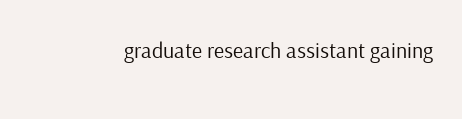graduate research assistant gaining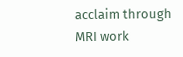acclaim through MRI work